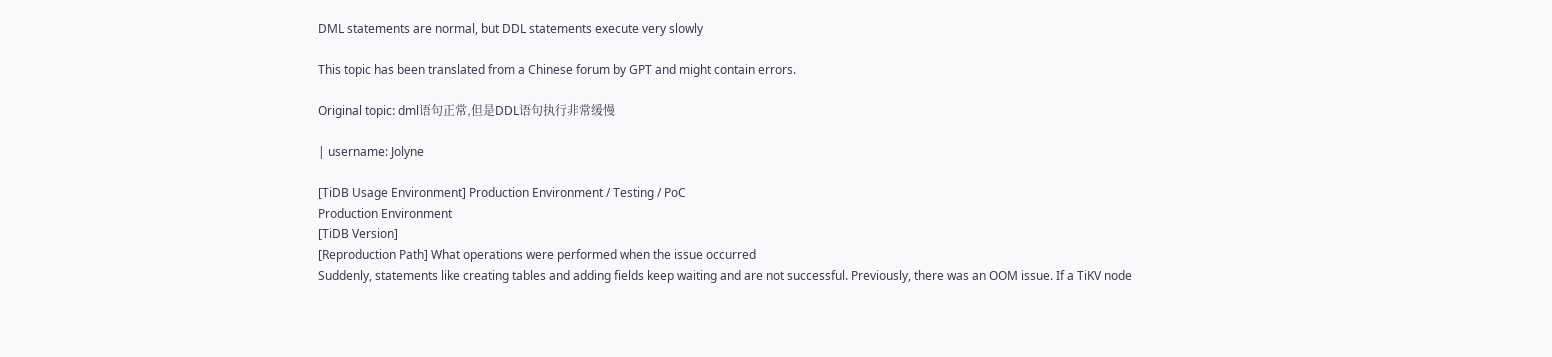DML statements are normal, but DDL statements execute very slowly

This topic has been translated from a Chinese forum by GPT and might contain errors.

Original topic: dml语句正常,但是DDL语句执行非常缓慢

| username: Jolyne

[TiDB Usage Environment] Production Environment / Testing / PoC
Production Environment
[TiDB Version]
[Reproduction Path] What operations were performed when the issue occurred
Suddenly, statements like creating tables and adding fields keep waiting and are not successful. Previously, there was an OOM issue. If a TiKV node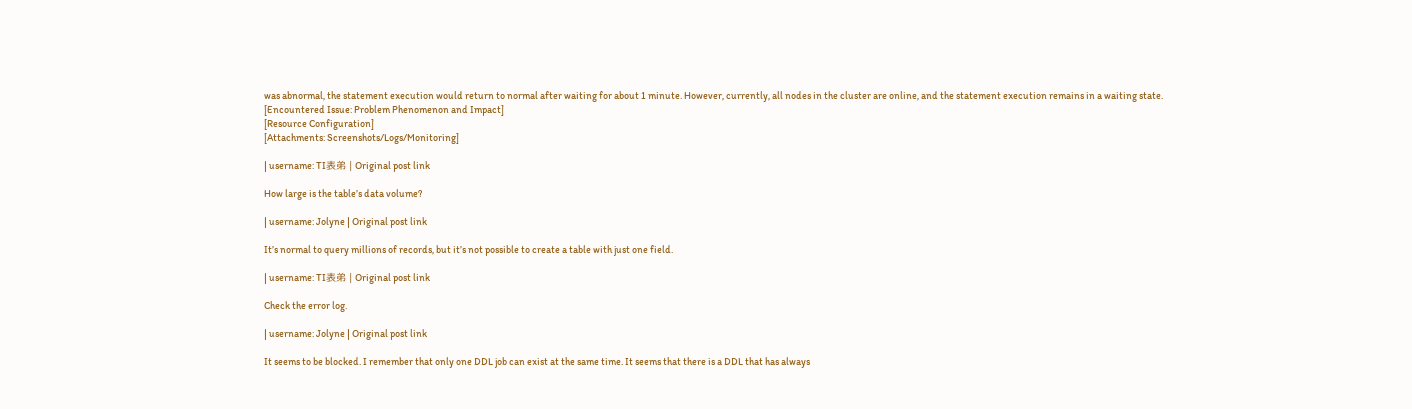was abnormal, the statement execution would return to normal after waiting for about 1 minute. However, currently, all nodes in the cluster are online, and the statement execution remains in a waiting state.
[Encountered Issue: Problem Phenomenon and Impact]
[Resource Configuration]
[Attachments: Screenshots/Logs/Monitoring]

| username: TI表弟 | Original post link

How large is the table’s data volume?

| username: Jolyne | Original post link

It’s normal to query millions of records, but it’s not possible to create a table with just one field.

| username: TI表弟 | Original post link

Check the error log.

| username: Jolyne | Original post link

It seems to be blocked. I remember that only one DDL job can exist at the same time. It seems that there is a DDL that has always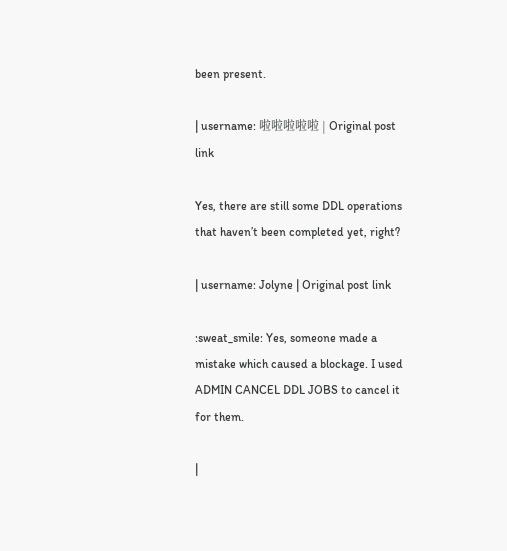been present.

| username: 啦啦啦啦啦 | Original post link

Yes, there are still some DDL operations that haven’t been completed yet, right?

| username: Jolyne | Original post link

:sweat_smile: Yes, someone made a mistake which caused a blockage. I used ADMIN CANCEL DDL JOBS to cancel it for them.

|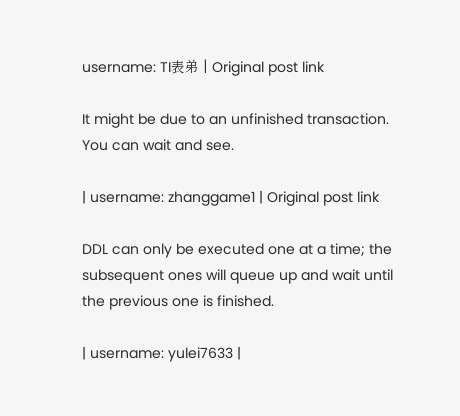username: TI表弟 | Original post link

It might be due to an unfinished transaction. You can wait and see.

| username: zhanggame1 | Original post link

DDL can only be executed one at a time; the subsequent ones will queue up and wait until the previous one is finished.

| username: yulei7633 |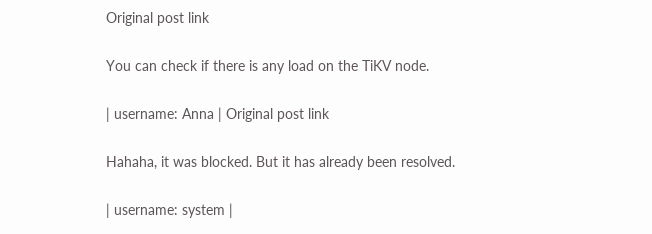Original post link

You can check if there is any load on the TiKV node.

| username: Anna | Original post link

Hahaha, it was blocked. But it has already been resolved.

| username: system |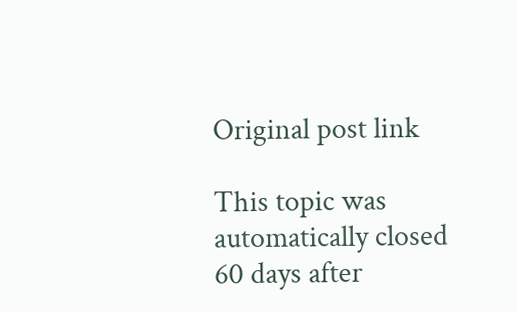Original post link

This topic was automatically closed 60 days after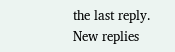the last reply. New replies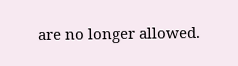are no longer allowed.